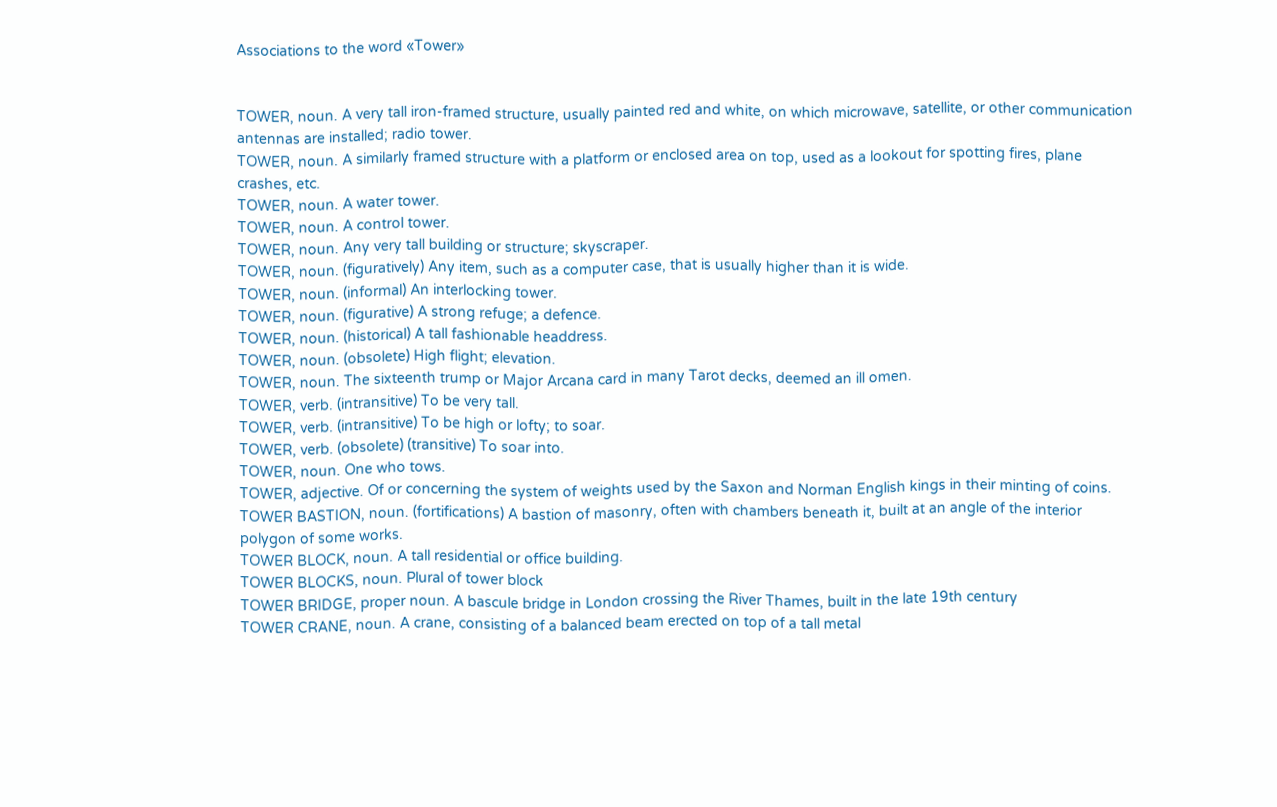Associations to the word «Tower»


TOWER, noun. A very tall iron-framed structure, usually painted red and white, on which microwave, satellite, or other communication antennas are installed; radio tower.
TOWER, noun. A similarly framed structure with a platform or enclosed area on top, used as a lookout for spotting fires, plane crashes, etc.
TOWER, noun. A water tower.
TOWER, noun. A control tower.
TOWER, noun. Any very tall building or structure; skyscraper.
TOWER, noun. (figuratively) Any item, such as a computer case, that is usually higher than it is wide.
TOWER, noun. (informal) An interlocking tower.
TOWER, noun. (figurative) A strong refuge; a defence.
TOWER, noun. (historical) A tall fashionable headdress.
TOWER, noun. (obsolete) High flight; elevation.
TOWER, noun. The sixteenth trump or Major Arcana card in many Tarot decks, deemed an ill omen.
TOWER, verb. (intransitive) To be very tall.
TOWER, verb. (intransitive) To be high or lofty; to soar.
TOWER, verb. (obsolete) (transitive) To soar into.
TOWER, noun. One who tows.
TOWER, adjective. Of or concerning the system of weights used by the Saxon and Norman English kings in their minting of coins.
TOWER BASTION, noun. (fortifications) A bastion of masonry, often with chambers beneath it, built at an angle of the interior polygon of some works.
TOWER BLOCK, noun. A tall residential or office building.
TOWER BLOCKS, noun. Plural of tower block
TOWER BRIDGE, proper noun. A bascule bridge in London crossing the River Thames, built in the late 19th century
TOWER CRANE, noun. A crane, consisting of a balanced beam erected on top of a tall metal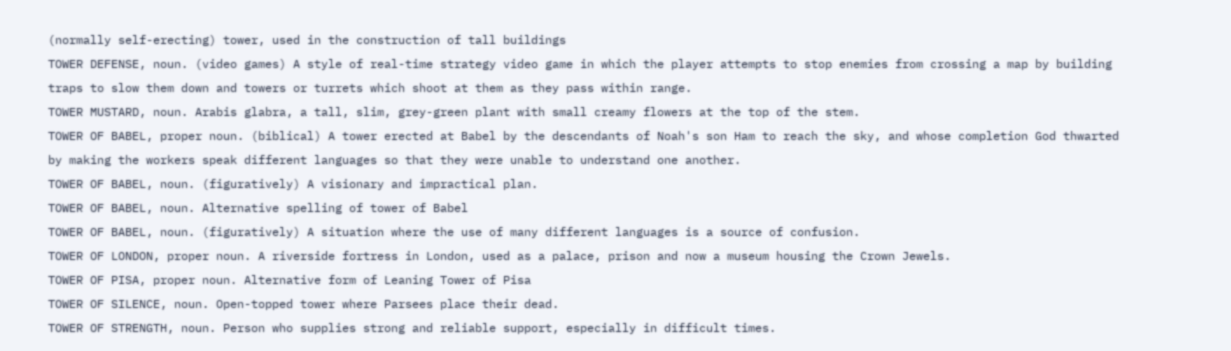(normally self-erecting) tower, used in the construction of tall buildings
TOWER DEFENSE, noun. (video games) A style of real-time strategy video game in which the player attempts to stop enemies from crossing a map by building traps to slow them down and towers or turrets which shoot at them as they pass within range.
TOWER MUSTARD, noun. Arabis glabra, a tall, slim, grey-green plant with small creamy flowers at the top of the stem.
TOWER OF BABEL, proper noun. (biblical) A tower erected at Babel by the descendants of Noah's son Ham to reach the sky, and whose completion God thwarted by making the workers speak different languages so that they were unable to understand one another.
TOWER OF BABEL, noun. (figuratively) A visionary and impractical plan.
TOWER OF BABEL, noun. Alternative spelling of tower of Babel
TOWER OF BABEL, noun. (figuratively) A situation where the use of many different languages is a source of confusion.
TOWER OF LONDON, proper noun. A riverside fortress in London, used as a palace, prison and now a museum housing the Crown Jewels.
TOWER OF PISA, proper noun. Alternative form of Leaning Tower of Pisa
TOWER OF SILENCE, noun. Open-topped tower where Parsees place their dead.
TOWER OF STRENGTH, noun. Person who supplies strong and reliable support, especially in difficult times.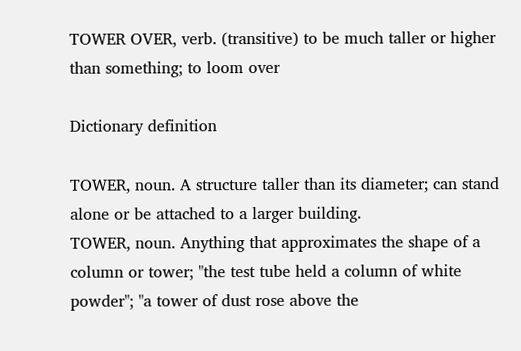TOWER OVER, verb. (transitive) to be much taller or higher than something; to loom over

Dictionary definition

TOWER, noun. A structure taller than its diameter; can stand alone or be attached to a larger building.
TOWER, noun. Anything that approximates the shape of a column or tower; "the test tube held a column of white powder"; "a tower of dust rose above the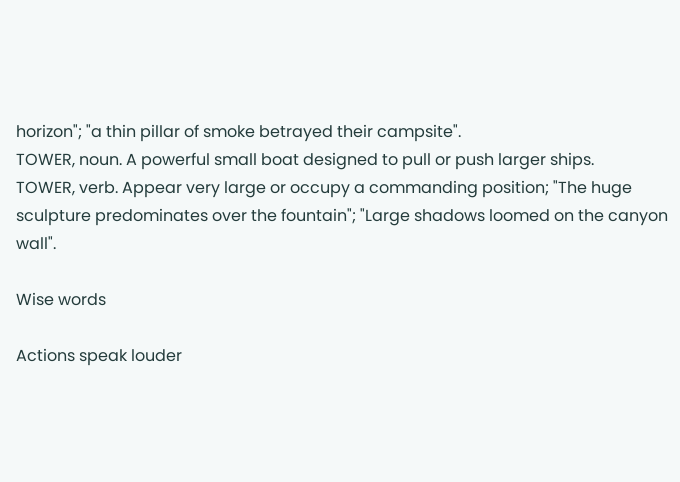horizon"; "a thin pillar of smoke betrayed their campsite".
TOWER, noun. A powerful small boat designed to pull or push larger ships.
TOWER, verb. Appear very large or occupy a commanding position; "The huge sculpture predominates over the fountain"; "Large shadows loomed on the canyon wall".

Wise words

Actions speak louder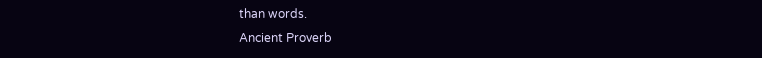than words.
Ancient Proverb